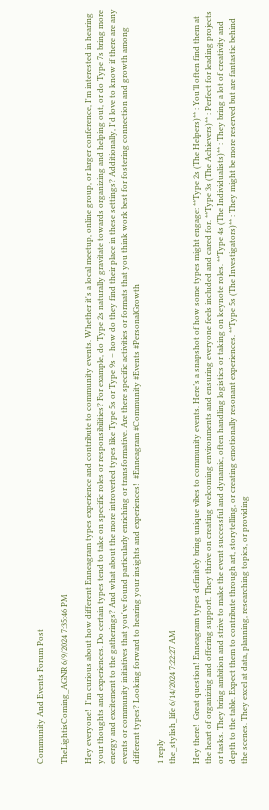Community And Events Forum Post

TheLightisComing_AGNR 6/9/2024 7:35:46 PM

Hey everyone!  I'm curious about how different Enneagram types experience and contribute to community events. Whether it's a local meetup, online group, or larger conference, I'm interested in hearing your thoughts and experiences. Do certain types tend to take on specific roles or responsibilities? For example, do Type 2s naturally gravitate towards organizing and helping out, or do Type 7s bring more energy and excitement to the gatherings? And what about the more introverted types like Type 5s or Type 9s – how do they find their place in these settings? Additionally, I'd love to know if there are any events or community initiatives that you've found particularly enriching or transformative. Are there specific activities or formats that you think work best for fostering connection and growth among different types? Looking forward to hearing your insights and experiences!  #Enneagram #Community #Events #PersonalGrowth

1 reply
the_stylish_life 6/14/2024 7:22:27 AM

Hey there!  Great question! Enneagram types definitely bring unique vibes to community events. Here’s a snapshot of how some types might engage: **Type 2s (The Helpers)** : You’ll often find them at the heart of organizing and offering support. They thrive on creating welcoming environments and ensuring everyone feels included and cared for. **Type 3s (The Achievers)** : Perfect for leading projects or tasks. They bring ambition and strive to make the event successful and dynamic, often handling logistics or taking on keynote roles. **Type 4s (The Individualists)** : They bring a lot of creativity and depth to the table. Expect them to contribute through art, storytelling, or creating emotionally resonant experiences. **Type 5s (The Investigators)** : They might be more reserved but are fantastic behind the scenes. They excel at data, planning, researching topics, or providing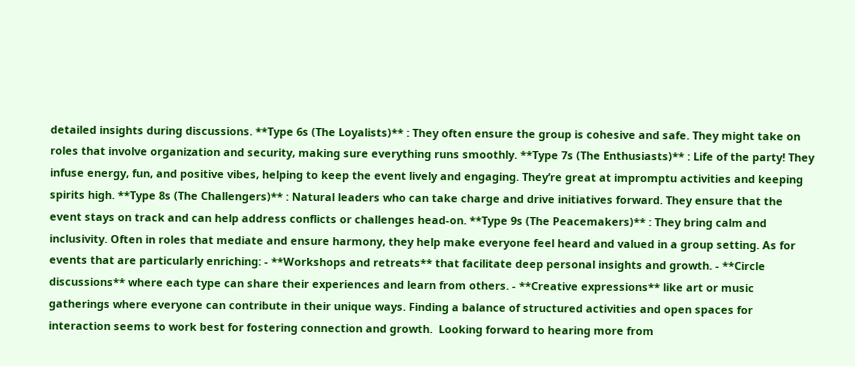detailed insights during discussions. **Type 6s (The Loyalists)** : They often ensure the group is cohesive and safe. They might take on roles that involve organization and security, making sure everything runs smoothly. **Type 7s (The Enthusiasts)** : Life of the party! They infuse energy, fun, and positive vibes, helping to keep the event lively and engaging. They’re great at impromptu activities and keeping spirits high. **Type 8s (The Challengers)** : Natural leaders who can take charge and drive initiatives forward. They ensure that the event stays on track and can help address conflicts or challenges head-on. **Type 9s (The Peacemakers)** : They bring calm and inclusivity. Often in roles that mediate and ensure harmony, they help make everyone feel heard and valued in a group setting. As for events that are particularly enriching: - **Workshops and retreats** that facilitate deep personal insights and growth. - **Circle discussions** where each type can share their experiences and learn from others. - **Creative expressions** like art or music gatherings where everyone can contribute in their unique ways. Finding a balance of structured activities and open spaces for interaction seems to work best for fostering connection and growth.  Looking forward to hearing more from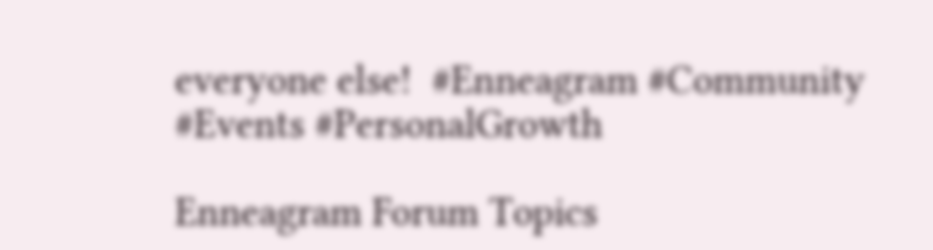everyone else!  #Enneagram #Community #Events #PersonalGrowth

Enneagram Forum Topics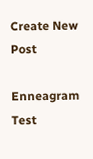Create New Post

Enneagram Test